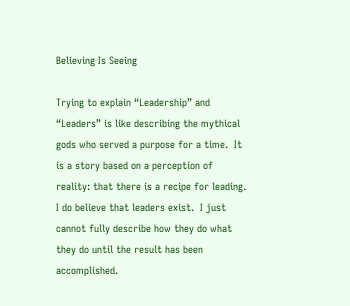Believing Is Seeing

Trying to explain “Leadership” and “Leaders” is like describing the mythical gods who served a purpose for a time.  It is a story based on a perception of reality: that there is a recipe for leading.  I do believe that leaders exist.  I just cannot fully describe how they do what they do until the result has been accomplished.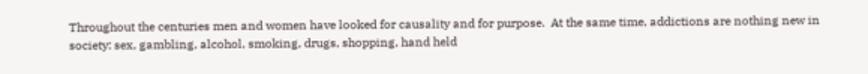Throughout the centuries men and women have looked for causality and for purpose.  At the same time, addictions are nothing new in society: sex, gambling, alcohol, smoking, drugs, shopping, hand held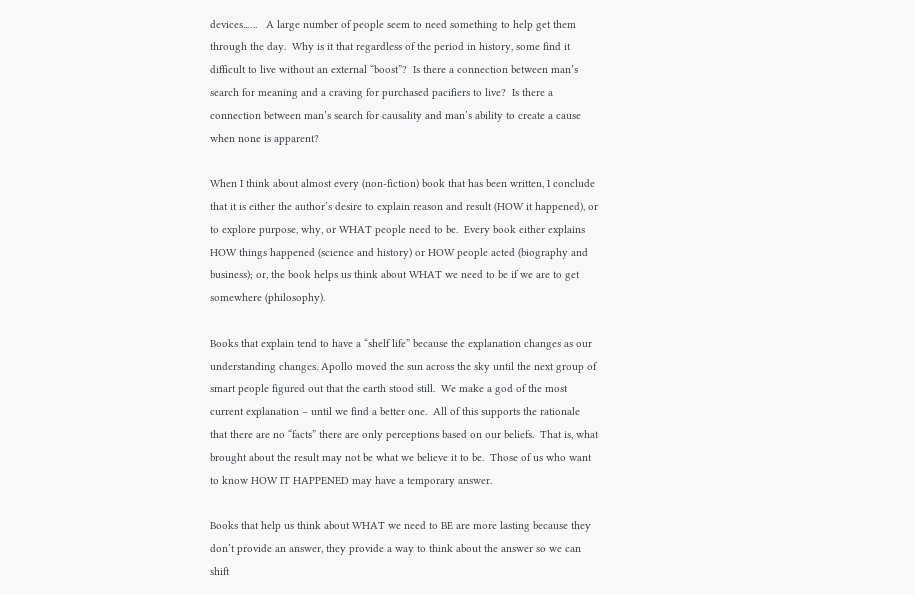devices..….   A large number of people seem to need something to help get them through the day.  Why is it that regardless of the period in history, some find it difficult to live without an external “boost”?  Is there a connection between man’s search for meaning and a craving for purchased pacifiers to live?  Is there a connection between man’s search for causality and man’s ability to create a cause when none is apparent?

When I think about almost every (non-fiction) book that has been written, I conclude that it is either the author’s desire to explain reason and result (HOW it happened), or to explore purpose, why, or WHAT people need to be.  Every book either explains HOW things happened (science and history) or HOW people acted (biography and business); or, the book helps us think about WHAT we need to be if we are to get somewhere (philosophy).

Books that explain tend to have a “shelf life” because the explanation changes as our understanding changes. Apollo moved the sun across the sky until the next group of smart people figured out that the earth stood still.  We make a god of the most current explanation – until we find a better one.  All of this supports the rationale that there are no “facts” there are only perceptions based on our beliefs.  That is, what brought about the result may not be what we believe it to be.  Those of us who want to know HOW IT HAPPENED may have a temporary answer.

Books that help us think about WHAT we need to BE are more lasting because they don’t provide an answer, they provide a way to think about the answer so we can shift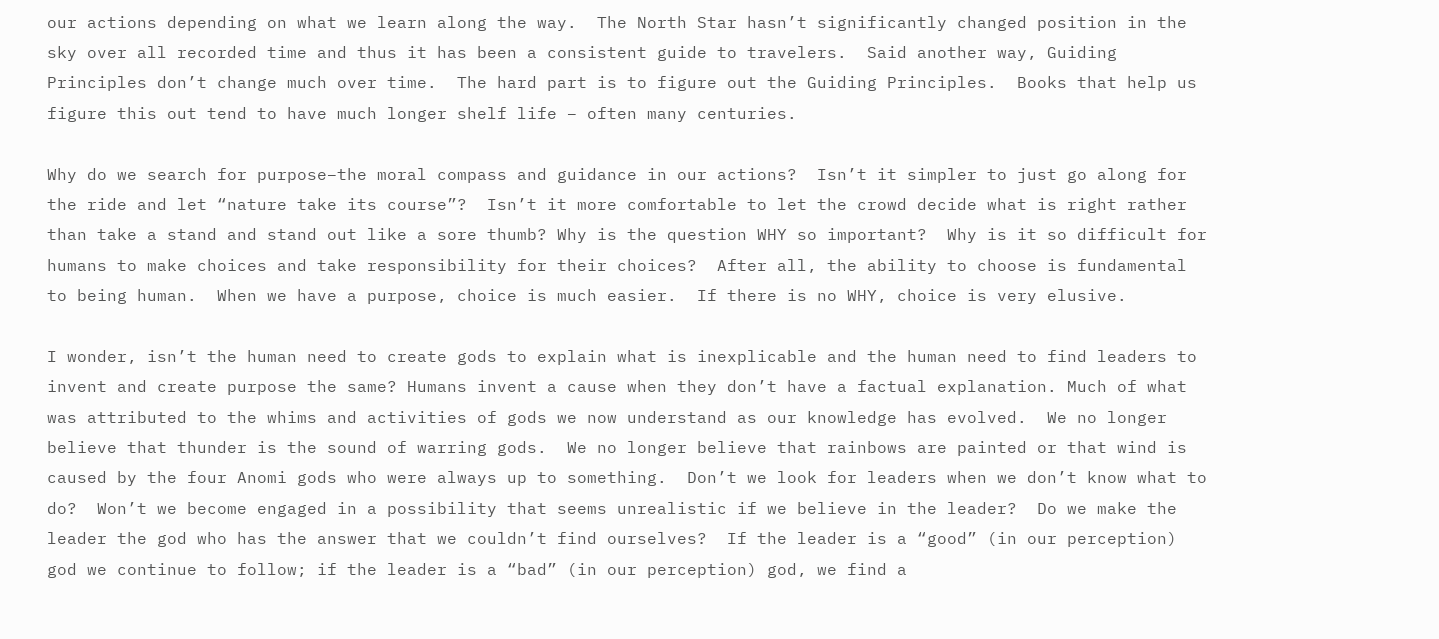our actions depending on what we learn along the way.  The North Star hasn’t significantly changed position in the sky over all recorded time and thus it has been a consistent guide to travelers.  Said another way, Guiding Principles don’t change much over time.  The hard part is to figure out the Guiding Principles.  Books that help us figure this out tend to have much longer shelf life – often many centuries.

Why do we search for purpose–the moral compass and guidance in our actions?  Isn’t it simpler to just go along for the ride and let “nature take its course”?  Isn’t it more comfortable to let the crowd decide what is right rather than take a stand and stand out like a sore thumb? Why is the question WHY so important?  Why is it so difficult for humans to make choices and take responsibility for their choices?  After all, the ability to choose is fundamental to being human.  When we have a purpose, choice is much easier.  If there is no WHY, choice is very elusive.

I wonder, isn’t the human need to create gods to explain what is inexplicable and the human need to find leaders to invent and create purpose the same? Humans invent a cause when they don’t have a factual explanation. Much of what was attributed to the whims and activities of gods we now understand as our knowledge has evolved.  We no longer believe that thunder is the sound of warring gods.  We no longer believe that rainbows are painted or that wind is caused by the four Anomi gods who were always up to something.  Don’t we look for leaders when we don’t know what to do?  Won’t we become engaged in a possibility that seems unrealistic if we believe in the leader?  Do we make the leader the god who has the answer that we couldn’t find ourselves?  If the leader is a “good” (in our perception) god we continue to follow; if the leader is a “bad” (in our perception) god, we find a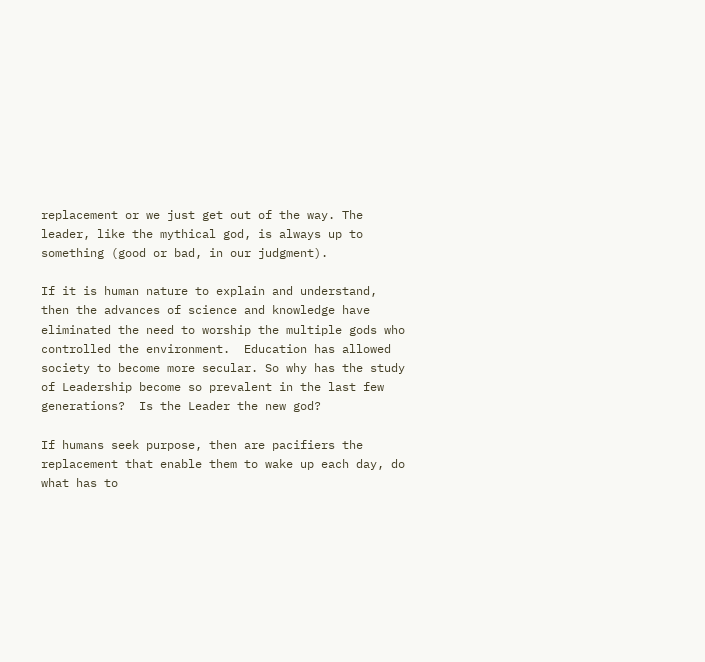replacement or we just get out of the way. The leader, like the mythical god, is always up to something (good or bad, in our judgment).

If it is human nature to explain and understand, then the advances of science and knowledge have eliminated the need to worship the multiple gods who controlled the environment.  Education has allowed society to become more secular. So why has the study of Leadership become so prevalent in the last few generations?  Is the Leader the new god?

If humans seek purpose, then are pacifiers the replacement that enable them to wake up each day, do what has to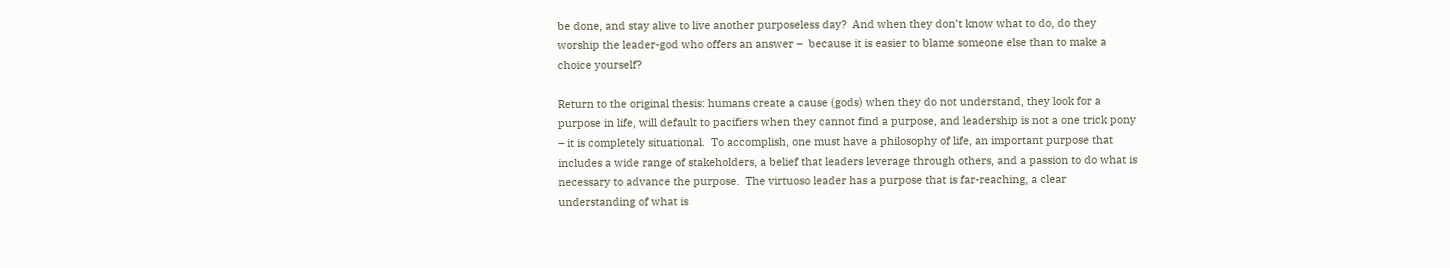be done, and stay alive to live another purposeless day?  And when they don’t know what to do, do they worship the leader-god who offers an answer –  because it is easier to blame someone else than to make a choice yourself?

Return to the original thesis: humans create a cause (gods) when they do not understand, they look for a purpose in life, will default to pacifiers when they cannot find a purpose, and leadership is not a one trick pony – it is completely situational.  To accomplish, one must have a philosophy of life, an important purpose that includes a wide range of stakeholders, a belief that leaders leverage through others, and a passion to do what is necessary to advance the purpose.  The virtuoso leader has a purpose that is far-reaching, a clear understanding of what is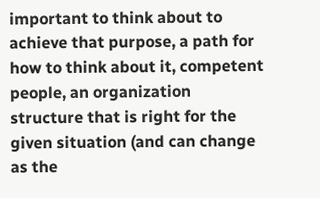important to think about to achieve that purpose, a path for how to think about it, competent people, an organization structure that is right for the given situation (and can change as the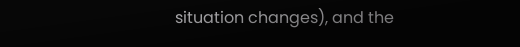situation changes), and the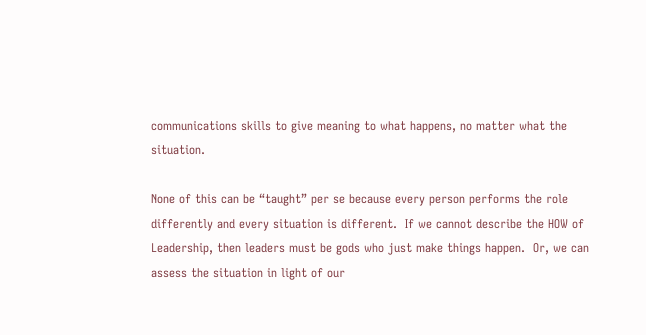communications skills to give meaning to what happens, no matter what the situation.

None of this can be “taught” per se because every person performs the role differently and every situation is different.  If we cannot describe the HOW of Leadership, then leaders must be gods who just make things happen.  Or, we can assess the situation in light of our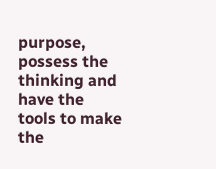purpose, possess the thinking and have the tools to make the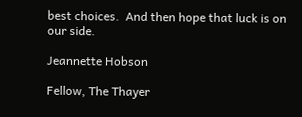best choices.  And then hope that luck is on our side.

Jeannette Hobson

Fellow, The Thayer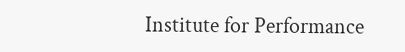Institute for Performance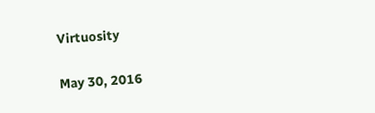Virtuosity

May 30, 2016